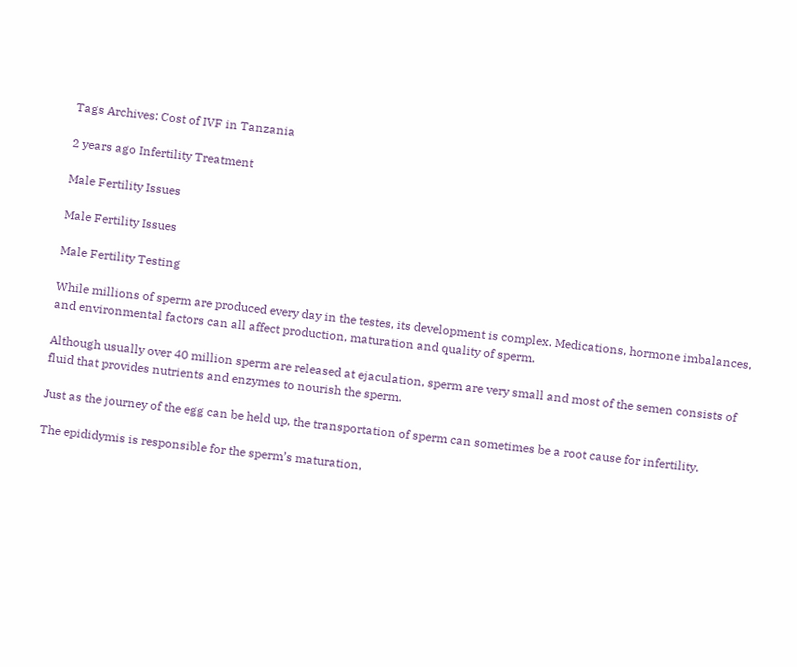Tags Archives: Cost of IVF in Tanzania

2 years ago Infertility Treatment

Male Fertility Issues

Male Fertility Issues

Male Fertility Testing

While millions of sperm are produced every day in the testes, its development is complex. Medications, hormone imbalances, and environmental factors can all affect production, maturation and quality of sperm.

Although usually over 40 million sperm are released at ejaculation, sperm are very small and most of the semen consists of fluid that provides nutrients and enzymes to nourish the sperm.

Just as the journey of the egg can be held up, the transportation of sperm can sometimes be a root cause for infertility.

The epididymis is responsible for the sperm’s maturation,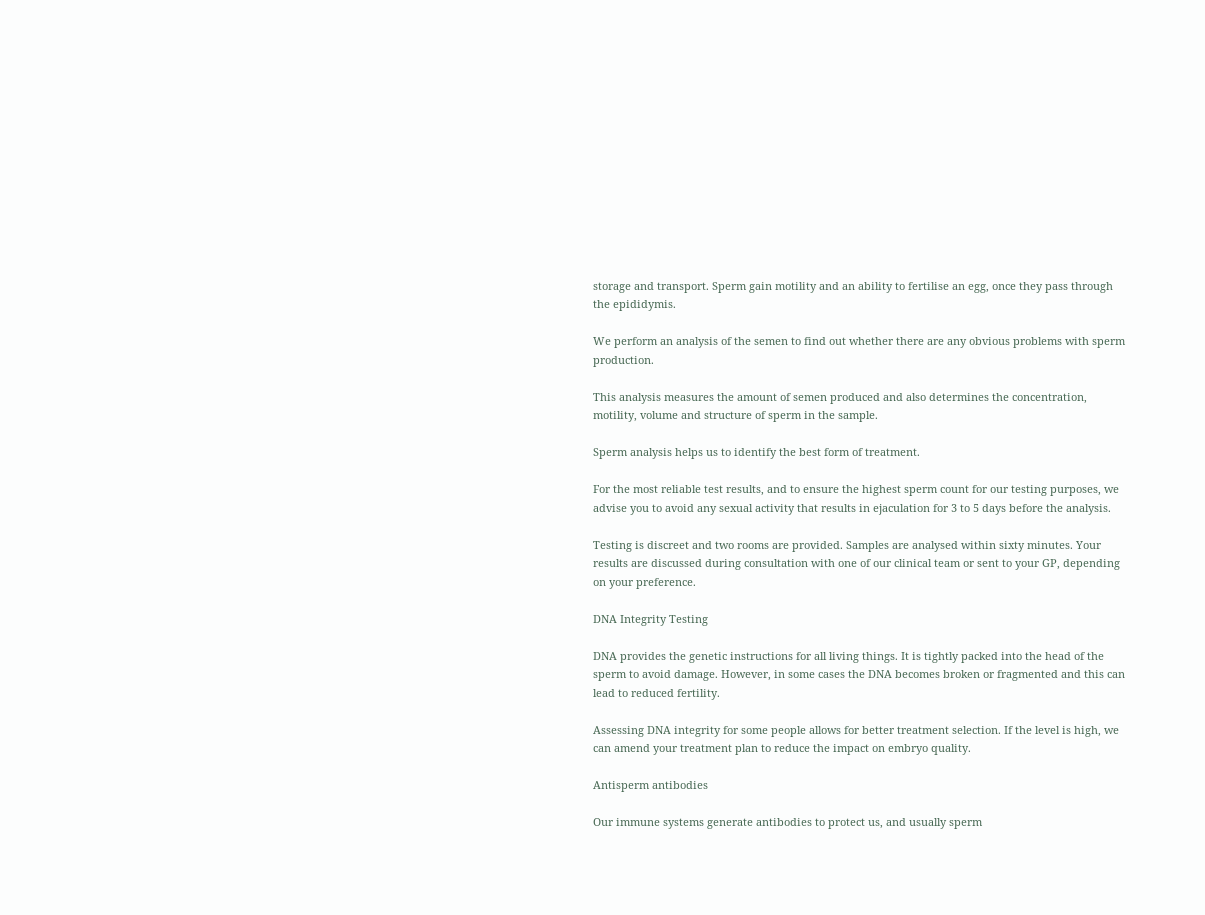storage and transport. Sperm gain motility and an ability to fertilise an egg, once they pass through the epididymis.

We perform an analysis of the semen to find out whether there are any obvious problems with sperm production.

This analysis measures the amount of semen produced and also determines the concentration, motility, volume and structure of sperm in the sample.

Sperm analysis helps us to identify the best form of treatment.

For the most reliable test results, and to ensure the highest sperm count for our testing purposes, we advise you to avoid any sexual activity that results in ejaculation for 3 to 5 days before the analysis.

Testing is discreet and two rooms are provided. Samples are analysed within sixty minutes. Your results are discussed during consultation with one of our clinical team or sent to your GP, depending on your preference.

DNA Integrity Testing

DNA provides the genetic instructions for all living things. It is tightly packed into the head of the sperm to avoid damage. However, in some cases the DNA becomes broken or fragmented and this can lead to reduced fertility.

Assessing DNA integrity for some people allows for better treatment selection. If the level is high, we can amend your treatment plan to reduce the impact on embryo quality.

Antisperm antibodies

Our immune systems generate antibodies to protect us, and usually sperm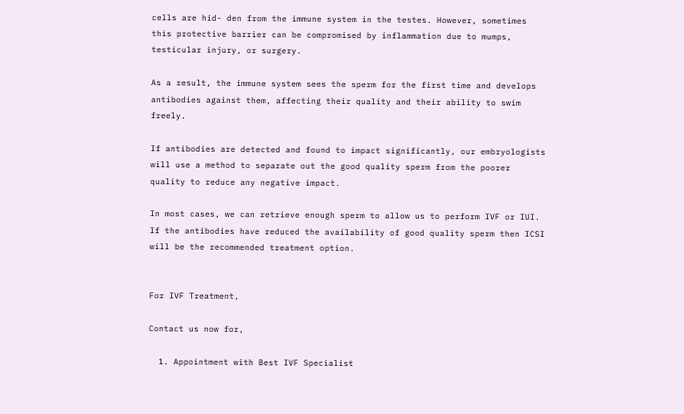cells are hid- den from the immune system in the testes. However, sometimes this protective barrier can be compromised by inflammation due to mumps, testicular injury, or surgery.

As a result, the immune system sees the sperm for the first time and develops antibodies against them, affecting their quality and their ability to swim freely.

If antibodies are detected and found to impact significantly, our embryologists will use a method to separate out the good quality sperm from the poorer quality to reduce any negative impact.

In most cases, we can retrieve enough sperm to allow us to perform IVF or IUI. If the antibodies have reduced the availability of good quality sperm then ICSI will be the recommended treatment option.


For IVF Treatment,

Contact us now for,

  1. Appointment with Best IVF Specialist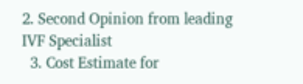2. Second Opinion from leading IVF Specialist
  3. Cost Estimate for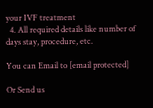your IVF treatment
  4. All required details like number of days stay, procedure, etc.

You can Email to [email protected]

Or Send us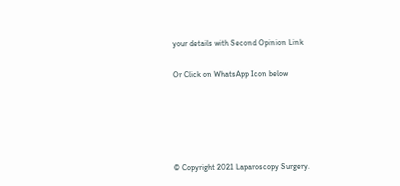your details with Second Opinion Link

Or Click on WhatsApp Icon below





© Copyright 2021 Laparoscopy Surgery.